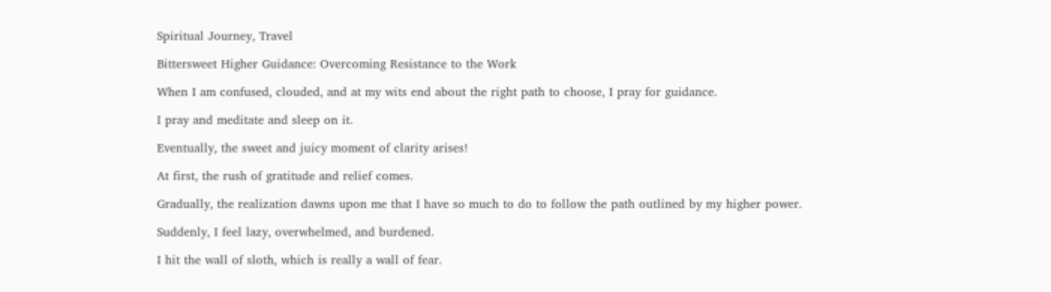Spiritual Journey, Travel

Bittersweet Higher Guidance: Overcoming Resistance to the Work

When I am confused, clouded, and at my wits end about the right path to choose, I pray for guidance.

I pray and meditate and sleep on it.

Eventually, the sweet and juicy moment of clarity arises!

At first, the rush of gratitude and relief comes.

Gradually, the realization dawns upon me that I have so much to do to follow the path outlined by my higher power.

Suddenly, I feel lazy, overwhelmed, and burdened.

I hit the wall of sloth, which is really a wall of fear.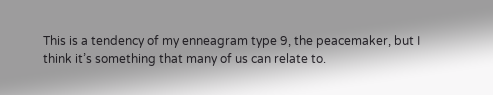This is a tendency of my enneagram type 9, the peacemaker, but I think it’s something that many of us can relate to.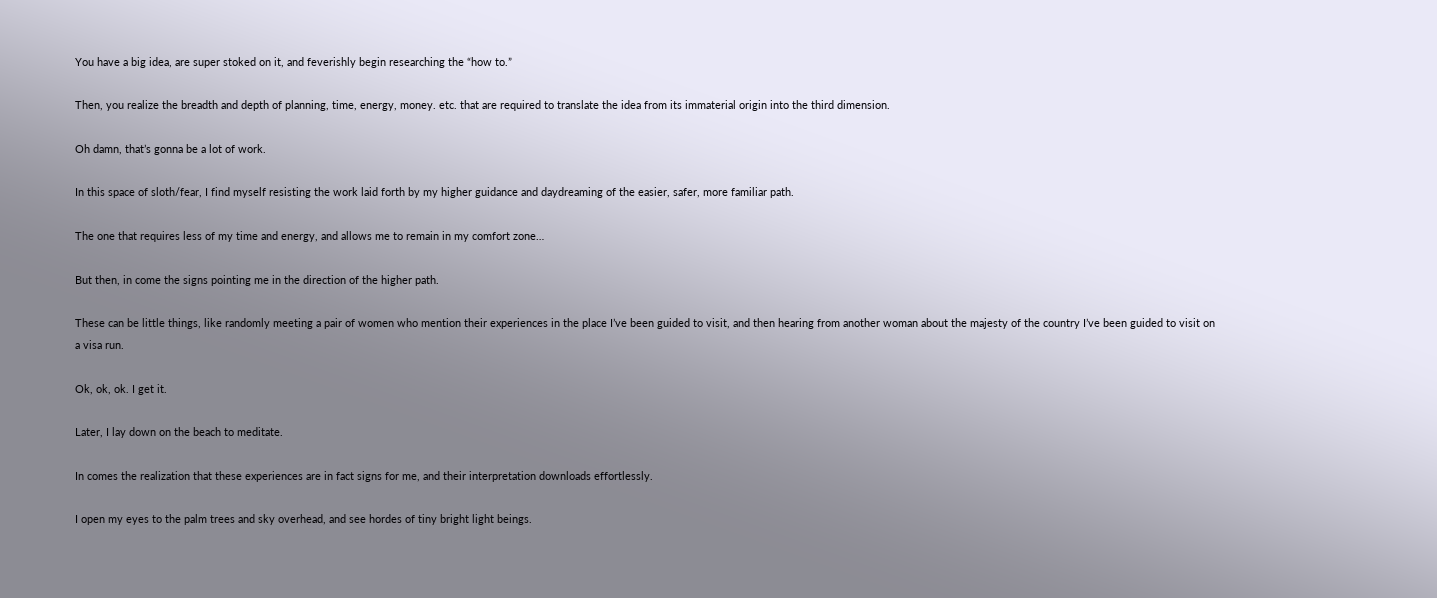You have a big idea, are super stoked on it, and feverishly begin researching the “how to.”

Then, you realize the breadth and depth of planning, time, energy, money. etc. that are required to translate the idea from its immaterial origin into the third dimension.

Oh damn, that’s gonna be a lot of work.

In this space of sloth/fear, I find myself resisting the work laid forth by my higher guidance and daydreaming of the easier, safer, more familiar path.

The one that requires less of my time and energy, and allows me to remain in my comfort zone…

But then, in come the signs pointing me in the direction of the higher path.

These can be little things, like randomly meeting a pair of women who mention their experiences in the place I’ve been guided to visit, and then hearing from another woman about the majesty of the country I’ve been guided to visit on a visa run.

Ok, ok, ok. I get it.

Later, I lay down on the beach to meditate.

In comes the realization that these experiences are in fact signs for me, and their interpretation downloads effortlessly.

I open my eyes to the palm trees and sky overhead, and see hordes of tiny bright light beings.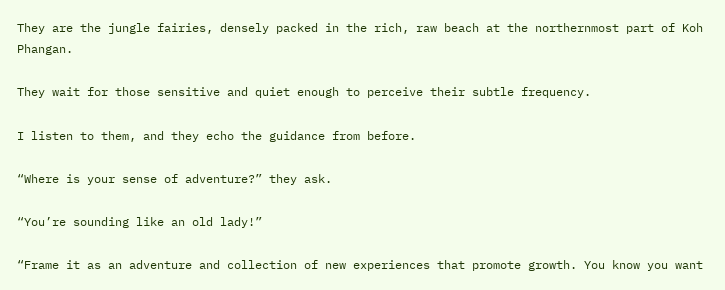They are the jungle fairies, densely packed in the rich, raw beach at the northernmost part of Koh Phangan.

They wait for those sensitive and quiet enough to perceive their subtle frequency.

I listen to them, and they echo the guidance from before.

“Where is your sense of adventure?” they ask.

“You’re sounding like an old lady!”

“Frame it as an adventure and collection of new experiences that promote growth. You know you want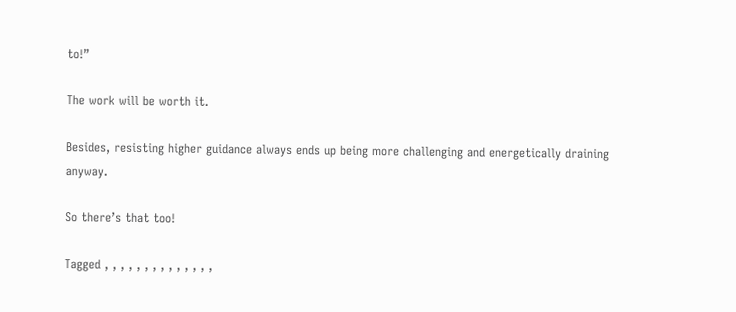to!”

The work will be worth it.

Besides, resisting higher guidance always ends up being more challenging and energetically draining anyway.

So there’s that too!

Tagged , , , , , , , , , , , , , ,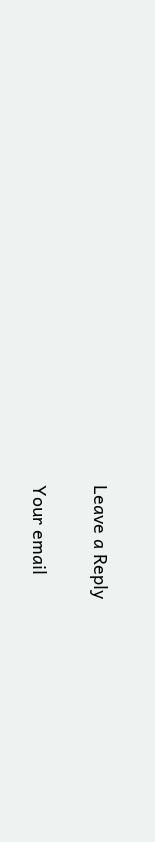Leave a Reply

Your email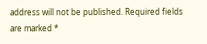address will not be published. Required fields are marked *